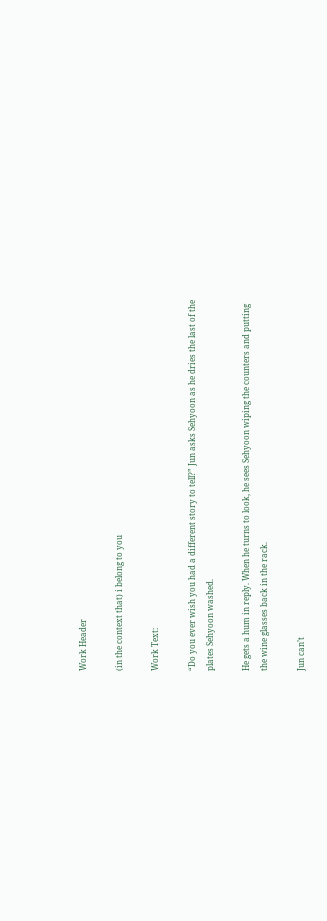Work Header

(in the context that) i belong to you

Work Text:

“Do you ever wish you had a different story to tell?” Jun asks Sehyoon as he dries the last of the plates Sehyoon washed.

He gets a hum in reply. When he turns to look, he sees Sehyoon wiping the counters and putting the wine glasses back in the rack.

Jun can’t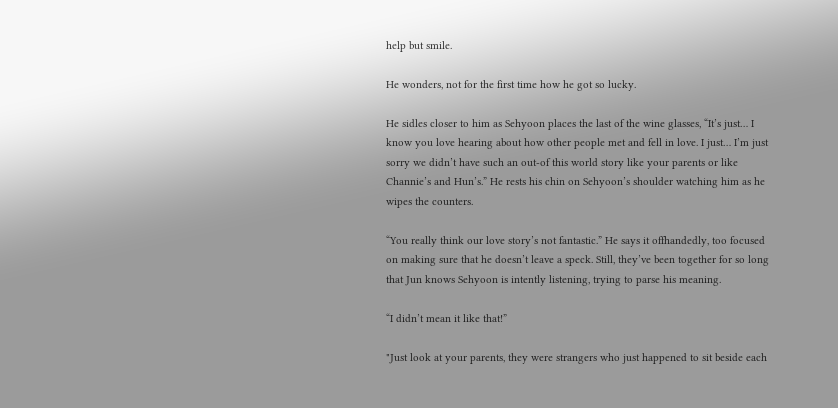help but smile.

He wonders, not for the first time how he got so lucky.

He sidles closer to him as Sehyoon places the last of the wine glasses, “It’s just… I know you love hearing about how other people met and fell in love. I just… I’m just sorry we didn’t have such an out-of this world story like your parents or like Channie’s and Hun’s.” He rests his chin on Sehyoon’s shoulder watching him as he wipes the counters.

“You really think our love story’s not fantastic.” He says it offhandedly, too focused on making sure that he doesn’t leave a speck. Still, they’ve been together for so long that Jun knows Sehyoon is intently listening, trying to parse his meaning.

“I didn’t mean it like that!”

"Just look at your parents, they were strangers who just happened to sit beside each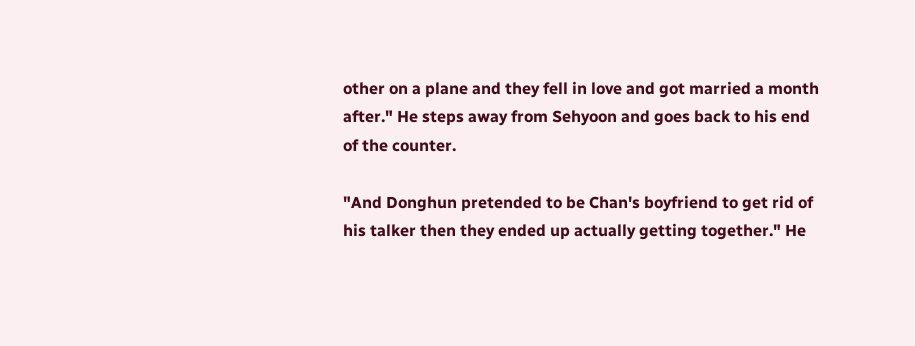other on a plane and they fell in love and got married a month after." He steps away from Sehyoon and goes back to his end of the counter.

"And Donghun pretended to be Chan's boyfriend to get rid of his talker then they ended up actually getting together." He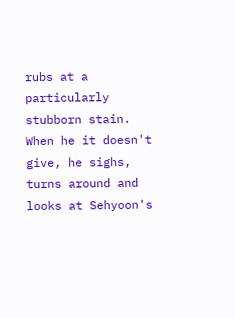rubs at a particularly stubborn stain. When he it doesn't give, he sighs, turns around and looks at Sehyoon's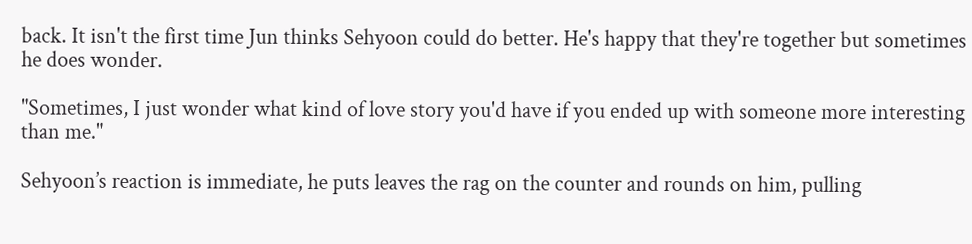back. It isn't the first time Jun thinks Sehyoon could do better. He's happy that they're together but sometimes he does wonder.

"Sometimes, I just wonder what kind of love story you'd have if you ended up with someone more interesting than me."

Sehyoon’s reaction is immediate, he puts leaves the rag on the counter and rounds on him, pulling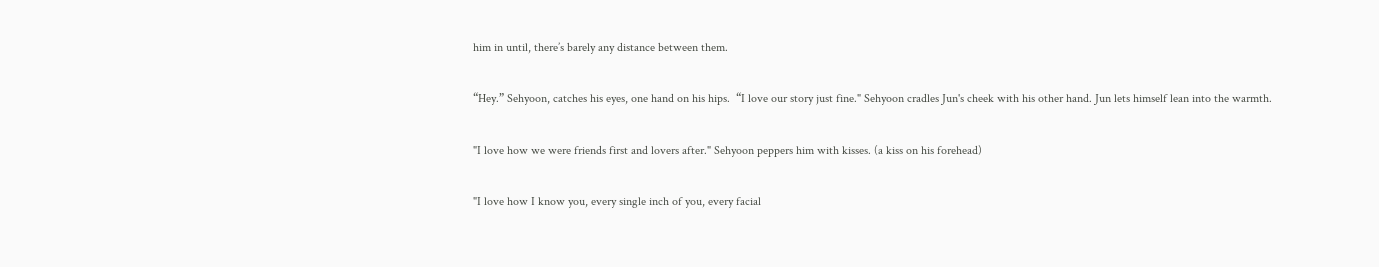him in until, there’s barely any distance between them.

“Hey.” Sehyoon, catches his eyes, one hand on his hips.  “I love our story just fine." Sehyoon cradles Jun's cheek with his other hand. Jun lets himself lean into the warmth.

"I love how we were friends first and lovers after." Sehyoon peppers him with kisses. (a kiss on his forehead)

"I love how I know you, every single inch of you, every facial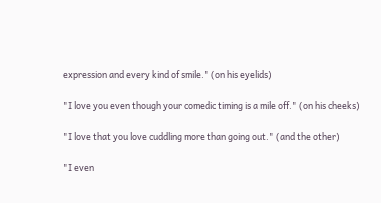expression and every kind of smile." (on his eyelids)

"I love you even though your comedic timing is a mile off." (on his cheeks)

"I love that you love cuddling more than going out." (and the other)

"I even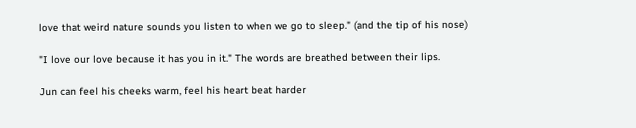love that weird nature sounds you listen to when we go to sleep." (and the tip of his nose)

"I love our love because it has you in it." The words are breathed between their lips.

Jun can feel his cheeks warm, feel his heart beat harder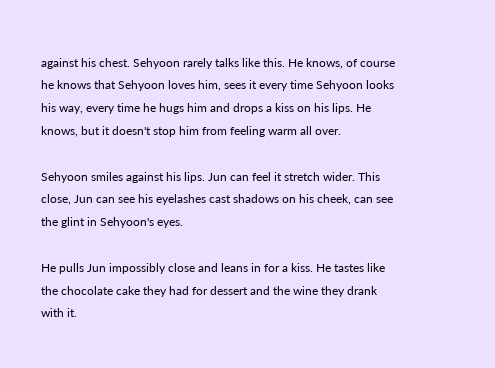against his chest. Sehyoon rarely talks like this. He knows, of course he knows that Sehyoon loves him, sees it every time Sehyoon looks his way, every time he hugs him and drops a kiss on his lips. He knows, but it doesn't stop him from feeling warm all over.

Sehyoon smiles against his lips. Jun can feel it stretch wider. This close, Jun can see his eyelashes cast shadows on his cheek, can see the glint in Sehyoon's eyes.

He pulls Jun impossibly close and leans in for a kiss. He tastes like the chocolate cake they had for dessert and the wine they drank with it.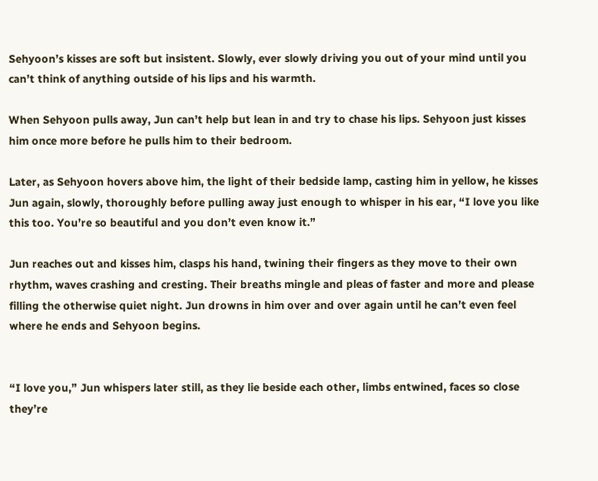Sehyoon’s kisses are soft but insistent. Slowly, ever slowly driving you out of your mind until you can’t think of anything outside of his lips and his warmth.

When Sehyoon pulls away, Jun can’t help but lean in and try to chase his lips. Sehyoon just kisses him once more before he pulls him to their bedroom.

Later, as Sehyoon hovers above him, the light of their bedside lamp, casting him in yellow, he kisses Jun again, slowly, thoroughly before pulling away just enough to whisper in his ear, “I love you like this too. You’re so beautiful and you don’t even know it.”

Jun reaches out and kisses him, clasps his hand, twining their fingers as they move to their own rhythm, waves crashing and cresting. Their breaths mingle and pleas of faster and more and please filling the otherwise quiet night. Jun drowns in him over and over again until he can’t even feel where he ends and Sehyoon begins.


“I love you,” Jun whispers later still, as they lie beside each other, limbs entwined, faces so close they’re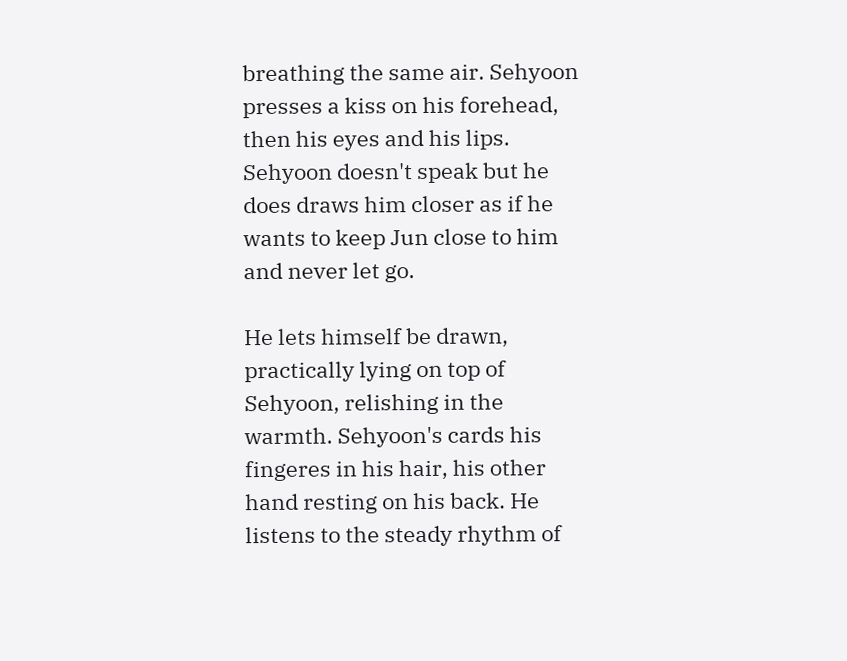breathing the same air. Sehyoon presses a kiss on his forehead, then his eyes and his lips. Sehyoon doesn't speak but he does draws him closer as if he wants to keep Jun close to him and never let go.

He lets himself be drawn, practically lying on top of Sehyoon, relishing in the warmth. Sehyoon's cards his fingeres in his hair, his other hand resting on his back. He listens to the steady rhythm of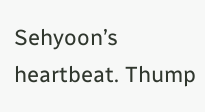Sehyoon’s heartbeat. Thump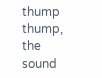thump thump, the sound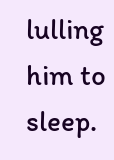lulling him to sleep.